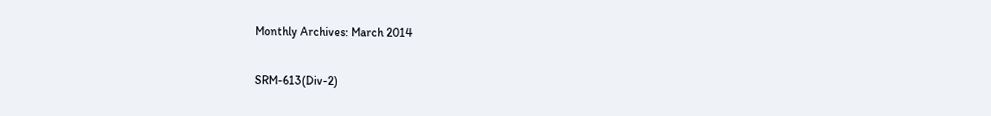Monthly Archives: March 2014

SRM-613(Div-2)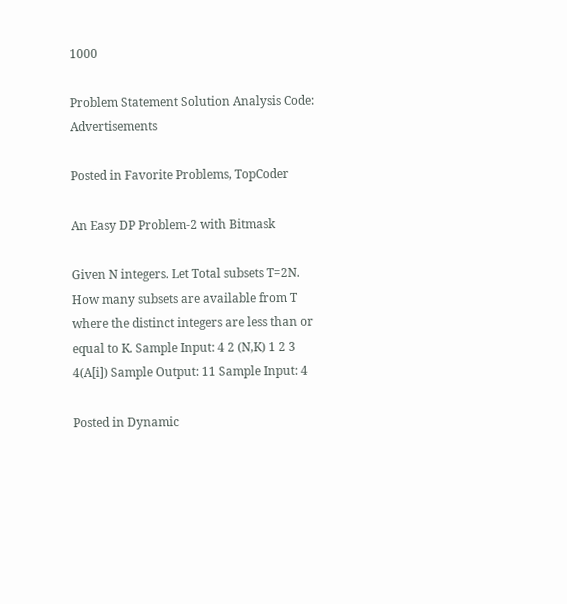1000

Problem Statement Solution Analysis Code: Advertisements

Posted in Favorite Problems, TopCoder

An Easy DP Problem-2 with Bitmask

Given N integers. Let Total subsets T=2N. How many subsets are available from T where the distinct integers are less than or equal to K. Sample Input: 4 2 (N,K) 1 2 3 4(A[i]) Sample Output: 11 Sample Input: 4

Posted in Dynamic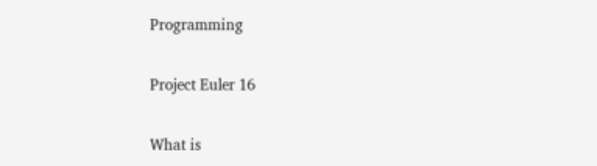Programming

Project Euler 16

What is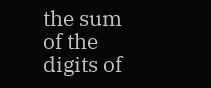the sum of the digits of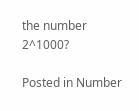the number 2^1000?

Posted in Number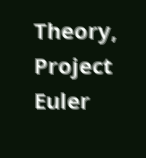Theory, Project Euler